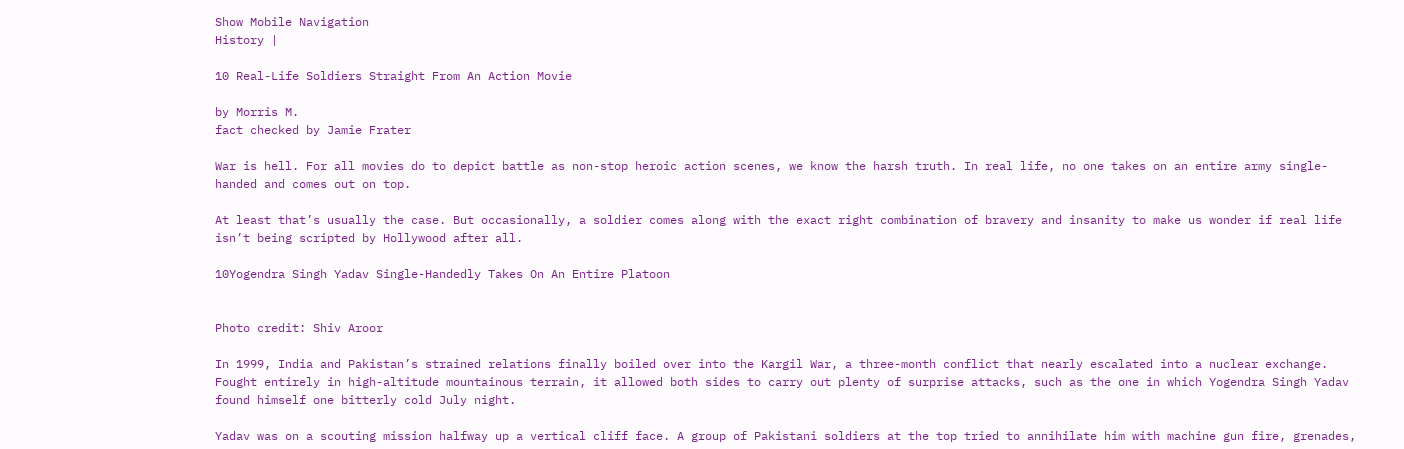Show Mobile Navigation
History |

10 Real-Life Soldiers Straight From An Action Movie

by Morris M.
fact checked by Jamie Frater

War is hell. For all movies do to depict battle as non-stop heroic action scenes, we know the harsh truth. In real life, no one takes on an entire army single-handed and comes out on top.

At least that’s usually the case. But occasionally, a soldier comes along with the exact right combination of bravery and insanity to make us wonder if real life isn’t being scripted by Hollywood after all.

10Yogendra Singh Yadav Single-Handedly Takes On An Entire Platoon


Photo credit: Shiv Aroor

In 1999, India and Pakistan’s strained relations finally boiled over into the Kargil War, a three-month conflict that nearly escalated into a nuclear exchange. Fought entirely in high-altitude mountainous terrain, it allowed both sides to carry out plenty of surprise attacks, such as the one in which Yogendra Singh Yadav found himself one bitterly cold July night.

Yadav was on a scouting mission halfway up a vertical cliff face. A group of Pakistani soldiers at the top tried to annihilate him with machine gun fire, grenades,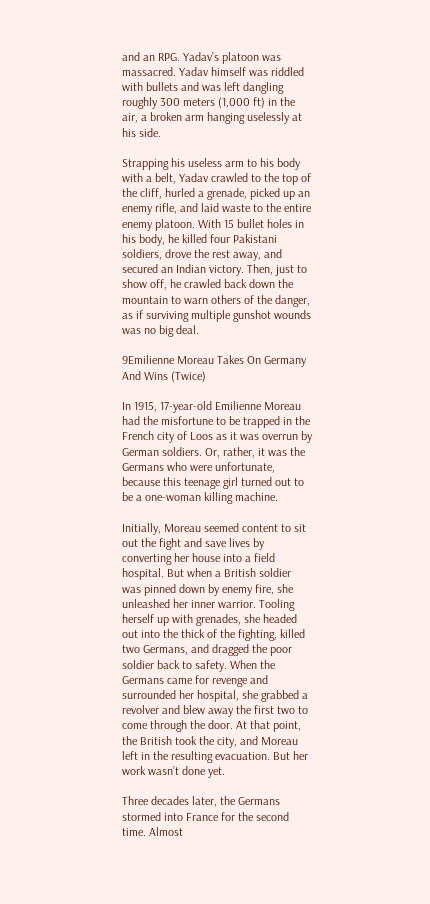and an RPG. Yadav’s platoon was massacred. Yadav himself was riddled with bullets and was left dangling roughly 300 meters (1,000 ft) in the air, a broken arm hanging uselessly at his side.

Strapping his useless arm to his body with a belt, Yadav crawled to the top of the cliff, hurled a grenade, picked up an enemy rifle, and laid waste to the entire enemy platoon. With 15 bullet holes in his body, he killed four Pakistani soldiers, drove the rest away, and secured an Indian victory. Then, just to show off, he crawled back down the mountain to warn others of the danger, as if surviving multiple gunshot wounds was no big deal.

9Emilienne Moreau Takes On Germany And Wins (Twice)

In 1915, 17-year-old Emilienne Moreau had the misfortune to be trapped in the French city of Loos as it was overrun by German soldiers. Or, rather, it was the Germans who were unfortunate, because this teenage girl turned out to be a one-woman killing machine.

Initially, Moreau seemed content to sit out the fight and save lives by converting her house into a field hospital. But when a British soldier was pinned down by enemy fire, she unleashed her inner warrior. Tooling herself up with grenades, she headed out into the thick of the fighting, killed two Germans, and dragged the poor soldier back to safety. When the Germans came for revenge and surrounded her hospital, she grabbed a revolver and blew away the first two to come through the door. At that point, the British took the city, and Moreau left in the resulting evacuation. But her work wasn’t done yet.

Three decades later, the Germans stormed into France for the second time. Almost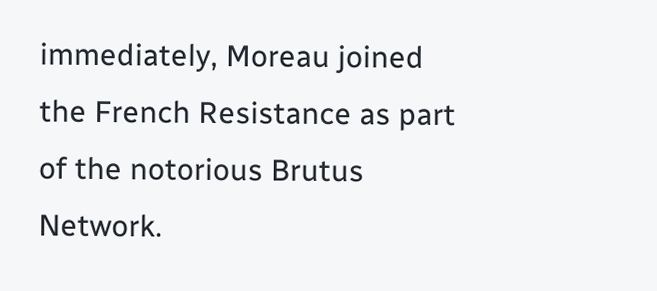immediately, Moreau joined the French Resistance as part of the notorious Brutus Network.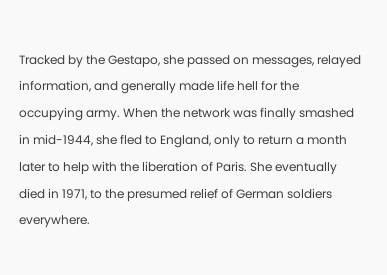Tracked by the Gestapo, she passed on messages, relayed information, and generally made life hell for the occupying army. When the network was finally smashed in mid-1944, she fled to England, only to return a month later to help with the liberation of Paris. She eventually died in 1971, to the presumed relief of German soldiers everywhere.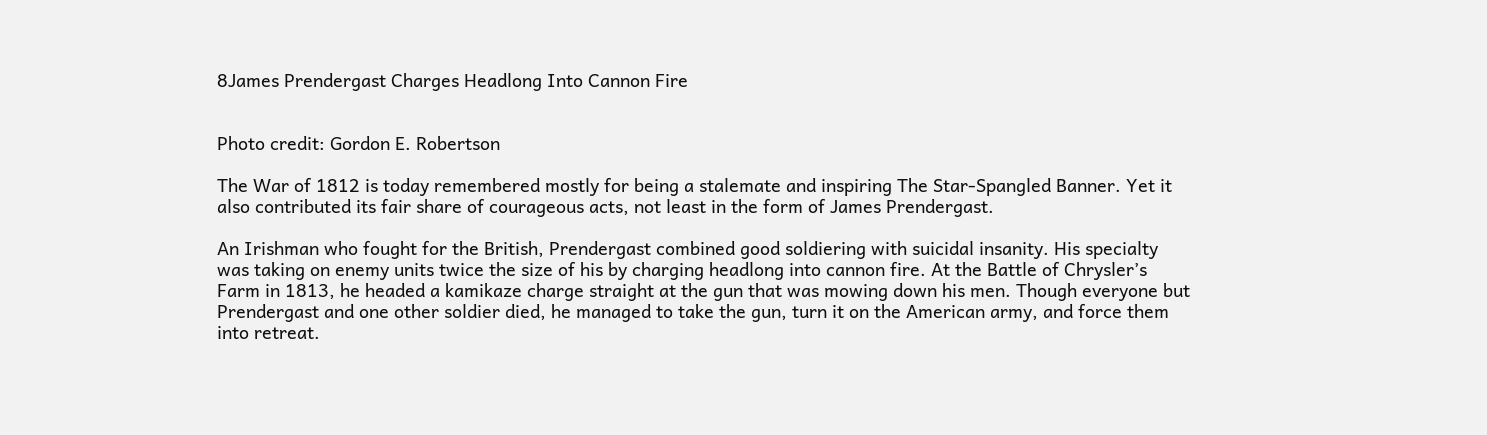8James Prendergast Charges Headlong Into Cannon Fire


Photo credit: Gordon E. Robertson

The War of 1812 is today remembered mostly for being a stalemate and inspiring The Star-Spangled Banner. Yet it also contributed its fair share of courageous acts, not least in the form of James Prendergast.

An Irishman who fought for the British, Prendergast combined good soldiering with suicidal insanity. His specialty was taking on enemy units twice the size of his by charging headlong into cannon fire. At the Battle of Chrysler’s Farm in 1813, he headed a kamikaze charge straight at the gun that was mowing down his men. Though everyone but Prendergast and one other soldier died, he managed to take the gun, turn it on the American army, and force them into retreat.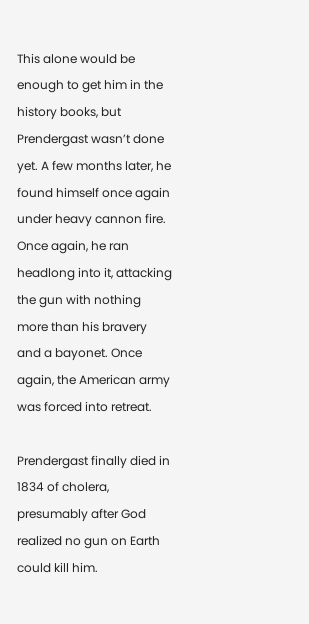This alone would be enough to get him in the history books, but Prendergast wasn’t done yet. A few months later, he found himself once again under heavy cannon fire. Once again, he ran headlong into it, attacking the gun with nothing more than his bravery and a bayonet. Once again, the American army was forced into retreat.

Prendergast finally died in 1834 of cholera, presumably after God realized no gun on Earth could kill him.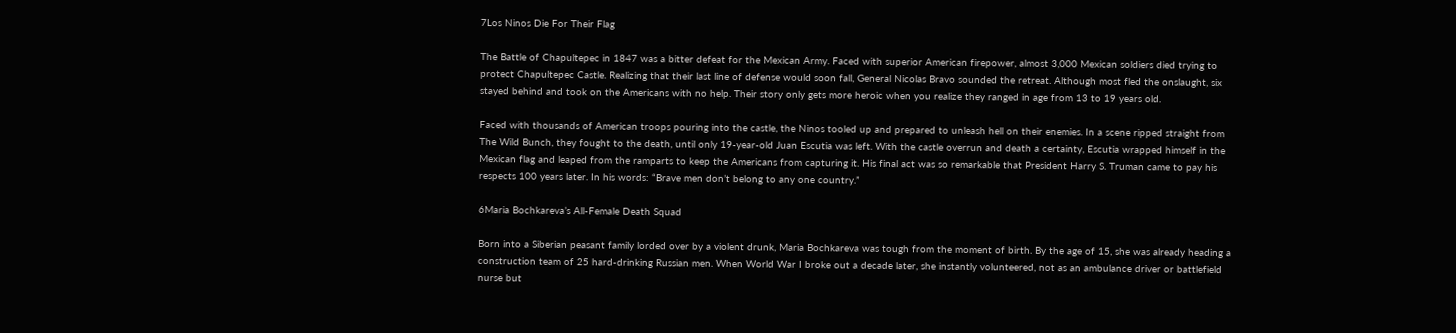7Los Ninos Die For Their Flag

The Battle of Chapultepec in 1847 was a bitter defeat for the Mexican Army. Faced with superior American firepower, almost 3,000 Mexican soldiers died trying to protect Chapultepec Castle. Realizing that their last line of defense would soon fall, General Nicolas Bravo sounded the retreat. Although most fled the onslaught, six stayed behind and took on the Americans with no help. Their story only gets more heroic when you realize they ranged in age from 13 to 19 years old.

Faced with thousands of American troops pouring into the castle, the Ninos tooled up and prepared to unleash hell on their enemies. In a scene ripped straight from The Wild Bunch, they fought to the death, until only 19-year-old Juan Escutia was left. With the castle overrun and death a certainty, Escutia wrapped himself in the Mexican flag and leaped from the ramparts to keep the Americans from capturing it. His final act was so remarkable that President Harry S. Truman came to pay his respects 100 years later. In his words: “Brave men don’t belong to any one country.”

6Maria Bochkareva’s All-Female Death Squad

Born into a Siberian peasant family lorded over by a violent drunk, Maria Bochkareva was tough from the moment of birth. By the age of 15, she was already heading a construction team of 25 hard-drinking Russian men. When World War I broke out a decade later, she instantly volunteered, not as an ambulance driver or battlefield nurse but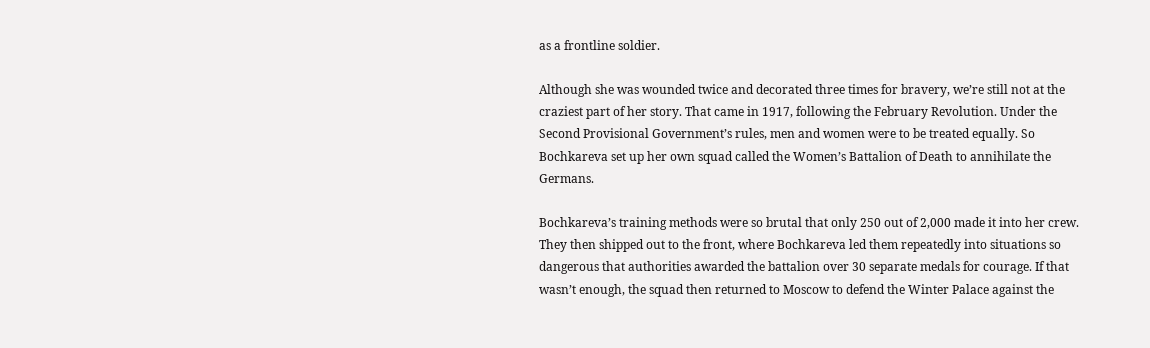as a frontline soldier.

Although she was wounded twice and decorated three times for bravery, we’re still not at the craziest part of her story. That came in 1917, following the February Revolution. Under the Second Provisional Government’s rules, men and women were to be treated equally. So Bochkareva set up her own squad called the Women’s Battalion of Death to annihilate the Germans.

Bochkareva’s training methods were so brutal that only 250 out of 2,000 made it into her crew. They then shipped out to the front, where Bochkareva led them repeatedly into situations so dangerous that authorities awarded the battalion over 30 separate medals for courage. If that wasn’t enough, the squad then returned to Moscow to defend the Winter Palace against the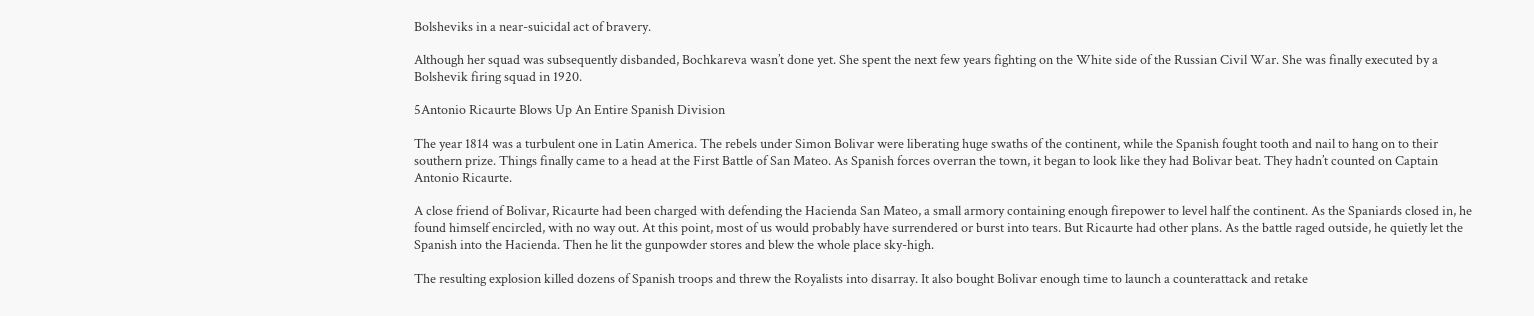Bolsheviks in a near-suicidal act of bravery.

Although her squad was subsequently disbanded, Bochkareva wasn’t done yet. She spent the next few years fighting on the White side of the Russian Civil War. She was finally executed by a Bolshevik firing squad in 1920.

5Antonio Ricaurte Blows Up An Entire Spanish Division

The year 1814 was a turbulent one in Latin America. The rebels under Simon Bolivar were liberating huge swaths of the continent, while the Spanish fought tooth and nail to hang on to their southern prize. Things finally came to a head at the First Battle of San Mateo. As Spanish forces overran the town, it began to look like they had Bolivar beat. They hadn’t counted on Captain Antonio Ricaurte.

A close friend of Bolivar, Ricaurte had been charged with defending the Hacienda San Mateo, a small armory containing enough firepower to level half the continent. As the Spaniards closed in, he found himself encircled, with no way out. At this point, most of us would probably have surrendered or burst into tears. But Ricaurte had other plans. As the battle raged outside, he quietly let the Spanish into the Hacienda. Then he lit the gunpowder stores and blew the whole place sky-high.

The resulting explosion killed dozens of Spanish troops and threw the Royalists into disarray. It also bought Bolivar enough time to launch a counterattack and retake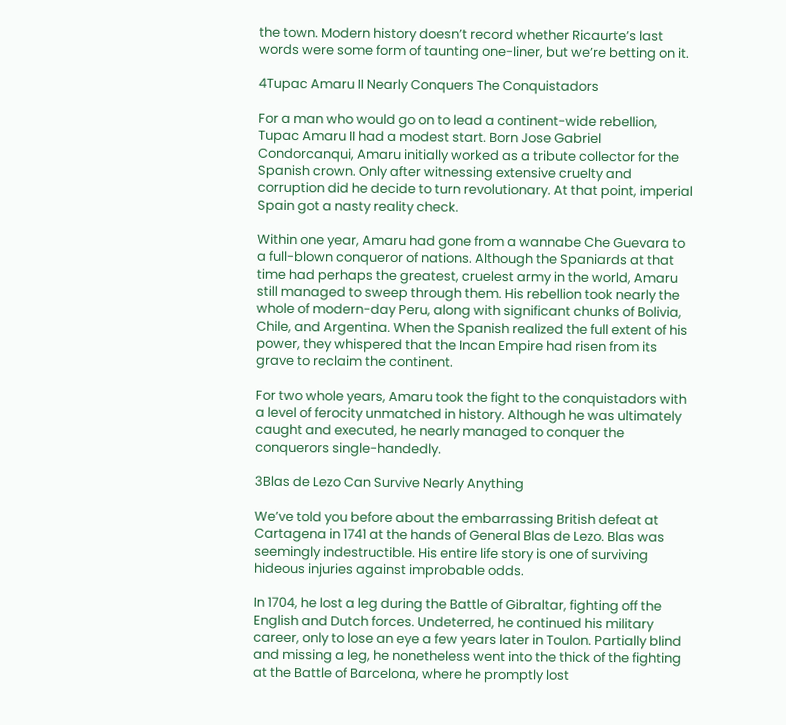the town. Modern history doesn’t record whether Ricaurte’s last words were some form of taunting one-liner, but we’re betting on it.

4Tupac Amaru II Nearly Conquers The Conquistadors

For a man who would go on to lead a continent-wide rebellion, Tupac Amaru II had a modest start. Born Jose Gabriel Condorcanqui, Amaru initially worked as a tribute collector for the Spanish crown. Only after witnessing extensive cruelty and corruption did he decide to turn revolutionary. At that point, imperial Spain got a nasty reality check.

Within one year, Amaru had gone from a wannabe Che Guevara to a full-blown conqueror of nations. Although the Spaniards at that time had perhaps the greatest, cruelest army in the world, Amaru still managed to sweep through them. His rebellion took nearly the whole of modern-day Peru, along with significant chunks of Bolivia, Chile, and Argentina. When the Spanish realized the full extent of his power, they whispered that the Incan Empire had risen from its grave to reclaim the continent.

For two whole years, Amaru took the fight to the conquistadors with a level of ferocity unmatched in history. Although he was ultimately caught and executed, he nearly managed to conquer the conquerors single-handedly.

3Blas de Lezo Can Survive Nearly Anything

We’ve told you before about the embarrassing British defeat at Cartagena in 1741 at the hands of General Blas de Lezo. Blas was seemingly indestructible. His entire life story is one of surviving hideous injuries against improbable odds.

In 1704, he lost a leg during the Battle of Gibraltar, fighting off the English and Dutch forces. Undeterred, he continued his military career, only to lose an eye a few years later in Toulon. Partially blind and missing a leg, he nonetheless went into the thick of the fighting at the Battle of Barcelona, where he promptly lost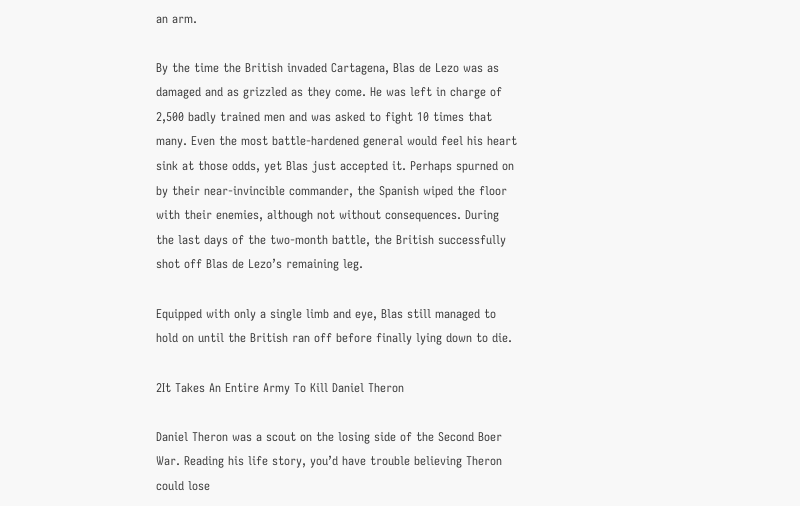an arm.

By the time the British invaded Cartagena, Blas de Lezo was as damaged and as grizzled as they come. He was left in charge of 2,500 badly trained men and was asked to fight 10 times that many. Even the most battle-hardened general would feel his heart sink at those odds, yet Blas just accepted it. Perhaps spurned on by their near-invincible commander, the Spanish wiped the floor with their enemies, although not without consequences. During the last days of the two-month battle, the British successfully shot off Blas de Lezo’s remaining leg.

Equipped with only a single limb and eye, Blas still managed to hold on until the British ran off before finally lying down to die.

2It Takes An Entire Army To Kill Daniel Theron

Daniel Theron was a scout on the losing side of the Second Boer War. Reading his life story, you’d have trouble believing Theron could lose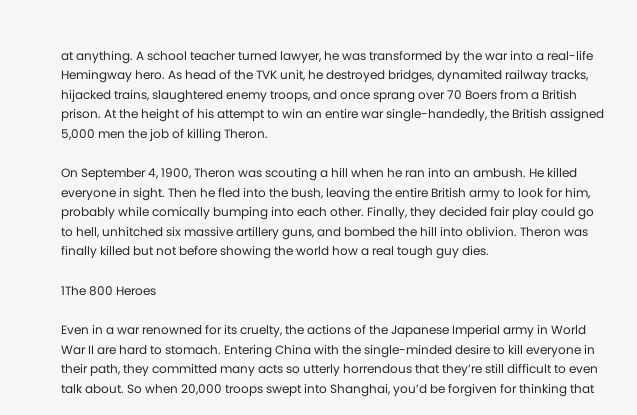at anything. A school teacher turned lawyer, he was transformed by the war into a real-life Hemingway hero. As head of the TVK unit, he destroyed bridges, dynamited railway tracks, hijacked trains, slaughtered enemy troops, and once sprang over 70 Boers from a British prison. At the height of his attempt to win an entire war single-handedly, the British assigned 5,000 men the job of killing Theron.

On September 4, 1900, Theron was scouting a hill when he ran into an ambush. He killed everyone in sight. Then he fled into the bush, leaving the entire British army to look for him, probably while comically bumping into each other. Finally, they decided fair play could go to hell, unhitched six massive artillery guns, and bombed the hill into oblivion. Theron was finally killed but not before showing the world how a real tough guy dies.

1The 800 Heroes

Even in a war renowned for its cruelty, the actions of the Japanese Imperial army in World War II are hard to stomach. Entering China with the single-minded desire to kill everyone in their path, they committed many acts so utterly horrendous that they’re still difficult to even talk about. So when 20,000 troops swept into Shanghai, you’d be forgiven for thinking that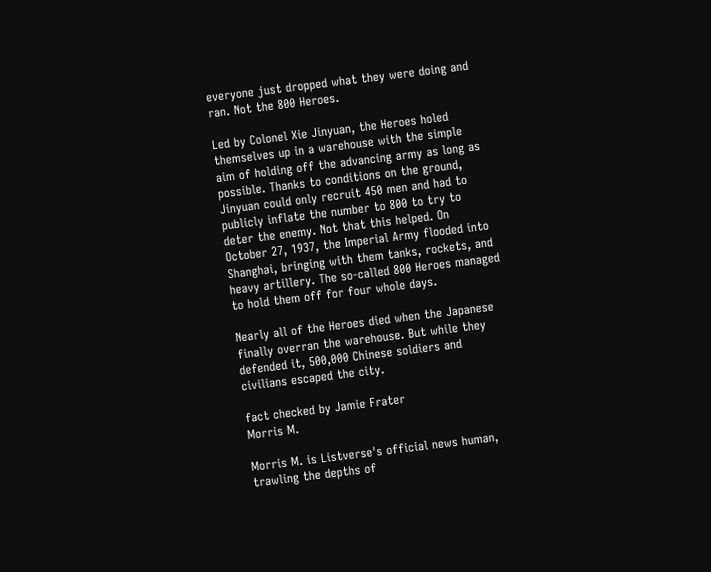everyone just dropped what they were doing and ran. Not the 800 Heroes.

Led by Colonel Xie Jinyuan, the Heroes holed themselves up in a warehouse with the simple aim of holding off the advancing army as long as possible. Thanks to conditions on the ground, Jinyuan could only recruit 450 men and had to publicly inflate the number to 800 to try to deter the enemy. Not that this helped. On October 27, 1937, the Imperial Army flooded into Shanghai, bringing with them tanks, rockets, and heavy artillery. The so-called 800 Heroes managed to hold them off for four whole days.

Nearly all of the Heroes died when the Japanese finally overran the warehouse. But while they defended it, 500,000 Chinese soldiers and civilians escaped the city.

fact checked by Jamie Frater
Morris M.

Morris M. is Listverse's official news human, trawling the depths of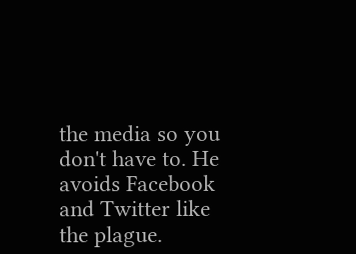the media so you don't have to. He avoids Facebook and Twitter like the plague.